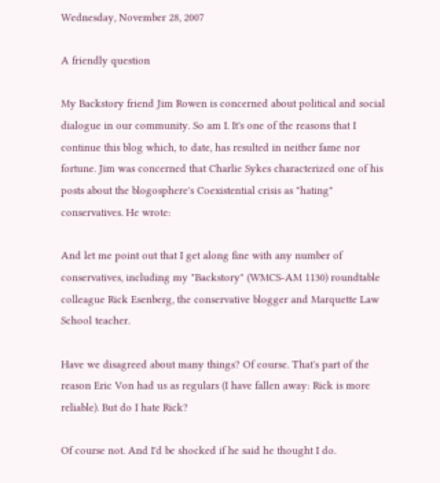Wednesday, November 28, 2007

A friendly question

My Backstory friend Jim Rowen is concerned about political and social dialogue in our community. So am I. It's one of the reasons that I continue this blog which, to date, has resulted in neither fame nor fortune. Jim was concerned that Charlie Sykes characterized one of his posts about the blogosphere's Coexistential crisis as "hating" conservatives. He wrote:

And let me point out that I get along fine with any number of conservatives, including my "Backstory" (WMCS-AM 1130) roundtable colleague Rick Esenberg, the conservative blogger and Marquette Law School teacher.

Have we disagreed about many things? Of course. That's part of the reason Eric Von had us as regulars (I have fallen away: Rick is more reliable). But do I hate Rick?

Of course not. And I'd be shocked if he said he thought I do.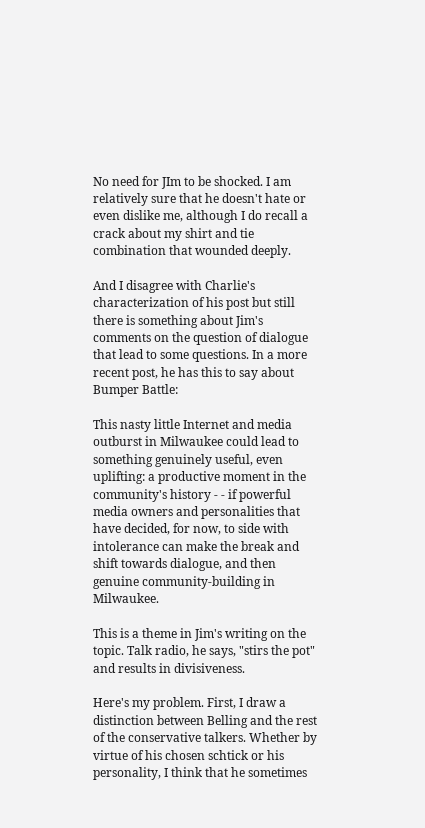No need for JIm to be shocked. I am relatively sure that he doesn't hate or even dislike me, although I do recall a crack about my shirt and tie combination that wounded deeply.

And I disagree with Charlie's characterization of his post but still there is something about Jim's comments on the question of dialogue that lead to some questions. In a more recent post, he has this to say about Bumper Battle:

This nasty little Internet and media outburst in Milwaukee could lead to something genuinely useful, even uplifting: a productive moment in the community's history - - if powerful media owners and personalities that have decided, for now, to side with intolerance can make the break and shift towards dialogue, and then genuine community-building in Milwaukee.

This is a theme in Jim's writing on the topic. Talk radio, he says, "stirs the pot" and results in divisiveness.

Here's my problem. First, I draw a distinction between Belling and the rest of the conservative talkers. Whether by virtue of his chosen schtick or his personality, I think that he sometimes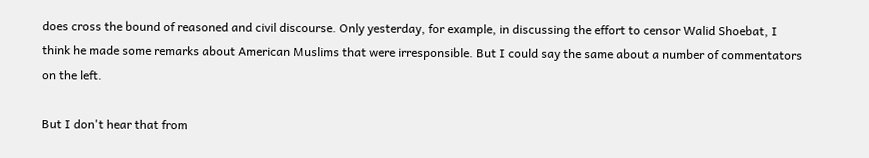does cross the bound of reasoned and civil discourse. Only yesterday, for example, in discussing the effort to censor Walid Shoebat, I think he made some remarks about American Muslims that were irresponsible. But I could say the same about a number of commentators on the left.

But I don't hear that from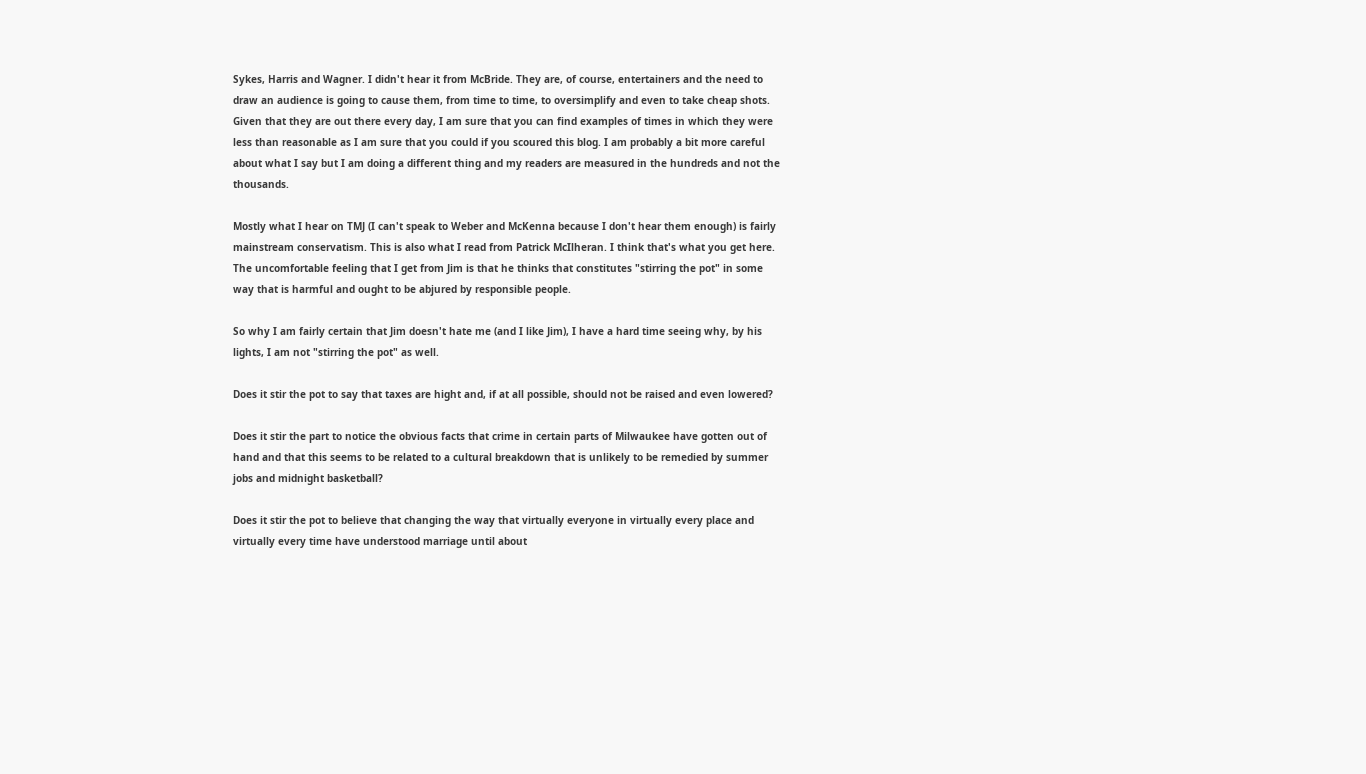Sykes, Harris and Wagner. I didn't hear it from McBride. They are, of course, entertainers and the need to draw an audience is going to cause them, from time to time, to oversimplify and even to take cheap shots. Given that they are out there every day, I am sure that you can find examples of times in which they were less than reasonable as I am sure that you could if you scoured this blog. I am probably a bit more careful about what I say but I am doing a different thing and my readers are measured in the hundreds and not the thousands.

Mostly what I hear on TMJ (I can't speak to Weber and McKenna because I don't hear them enough) is fairly mainstream conservatism. This is also what I read from Patrick McIlheran. I think that's what you get here. The uncomfortable feeling that I get from Jim is that he thinks that constitutes "stirring the pot" in some way that is harmful and ought to be abjured by responsible people.

So why I am fairly certain that Jim doesn't hate me (and I like Jim), I have a hard time seeing why, by his lights, I am not "stirring the pot" as well.

Does it stir the pot to say that taxes are hight and, if at all possible, should not be raised and even lowered?

Does it stir the part to notice the obvious facts that crime in certain parts of Milwaukee have gotten out of hand and that this seems to be related to a cultural breakdown that is unlikely to be remedied by summer jobs and midnight basketball?

Does it stir the pot to believe that changing the way that virtually everyone in virtually every place and virtually every time have understood marriage until about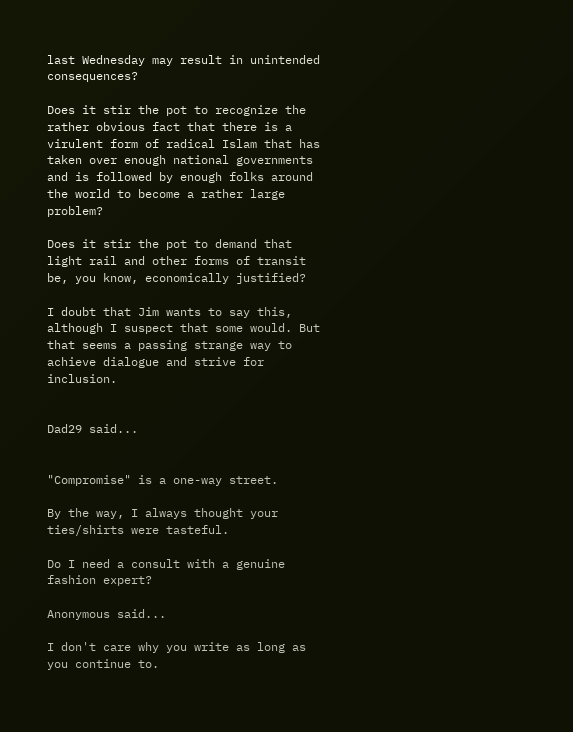last Wednesday may result in unintended consequences?

Does it stir the pot to recognize the rather obvious fact that there is a virulent form of radical Islam that has taken over enough national governments and is followed by enough folks around the world to become a rather large problem?

Does it stir the pot to demand that light rail and other forms of transit be, you know, economically justified?

I doubt that Jim wants to say this, although I suspect that some would. But that seems a passing strange way to achieve dialogue and strive for inclusion.


Dad29 said...


"Compromise" is a one-way street.

By the way, I always thought your ties/shirts were tasteful.

Do I need a consult with a genuine fashion expert?

Anonymous said...

I don't care why you write as long as you continue to.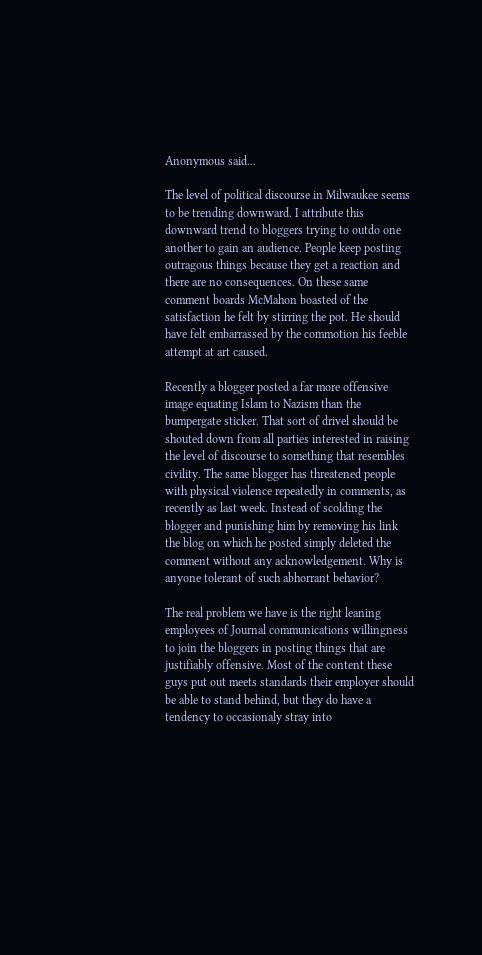Anonymous said...

The level of political discourse in Milwaukee seems to be trending downward. I attribute this downward trend to bloggers trying to outdo one another to gain an audience. People keep posting outragous things because they get a reaction and there are no consequences. On these same comment boards McMahon boasted of the satisfaction he felt by stirring the pot. He should have felt embarrassed by the commotion his feeble attempt at art caused.

Recently a blogger posted a far more offensive image equating Islam to Nazism than the bumpergate sticker. That sort of drivel should be shouted down from all parties interested in raising the level of discourse to something that resembles civility. The same blogger has threatened people with physical violence repeatedly in comments, as recently as last week. Instead of scolding the blogger and punishing him by removing his link the blog on which he posted simply deleted the comment without any acknowledgement. Why is anyone tolerant of such abhorrant behavior?

The real problem we have is the right leaning employees of Journal communications willingness to join the bloggers in posting things that are justifiably offensive. Most of the content these guys put out meets standards their employer should be able to stand behind, but they do have a tendency to occasionaly stray into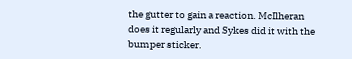the gutter to gain a reaction. McIlheran does it regularly and Sykes did it with the bumper sticker.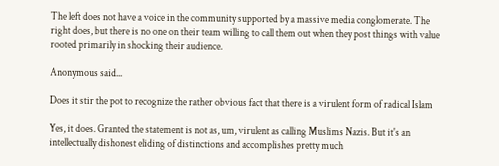The left does not have a voice in the community supported by a massive media conglomerate. The right does, but there is no one on their team willing to call them out when they post things with value rooted primarily in shocking their audience.

Anonymous said...

Does it stir the pot to recognize the rather obvious fact that there is a virulent form of radical Islam

Yes, it does. Granted the statement is not as, um, virulent as calling Muslims Nazis. But it's an intellectually dishonest eliding of distinctions and accomplishes pretty much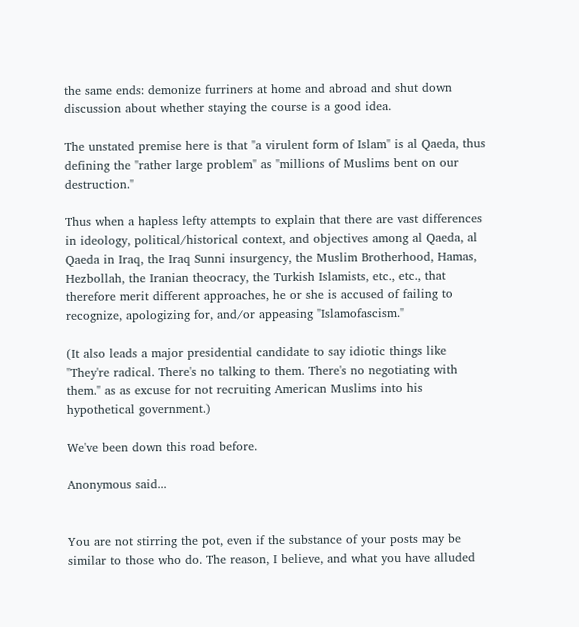the same ends: demonize furriners at home and abroad and shut down discussion about whether staying the course is a good idea.

The unstated premise here is that "a virulent form of Islam" is al Qaeda, thus defining the "rather large problem" as "millions of Muslims bent on our destruction."

Thus when a hapless lefty attempts to explain that there are vast differences in ideology, political/historical context, and objectives among al Qaeda, al Qaeda in Iraq, the Iraq Sunni insurgency, the Muslim Brotherhood, Hamas, Hezbollah, the Iranian theocracy, the Turkish Islamists, etc., etc., that therefore merit different approaches, he or she is accused of failing to recognize, apologizing for, and/or appeasing "Islamofascism."

(It also leads a major presidential candidate to say idiotic things like "They're radical. There's no talking to them. There's no negotiating with them." as as excuse for not recruiting American Muslims into his hypothetical government.)

We've been down this road before.

Anonymous said...


You are not stirring the pot, even if the substance of your posts may be similar to those who do. The reason, I believe, and what you have alluded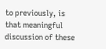to previously, is that meaningful discussion of these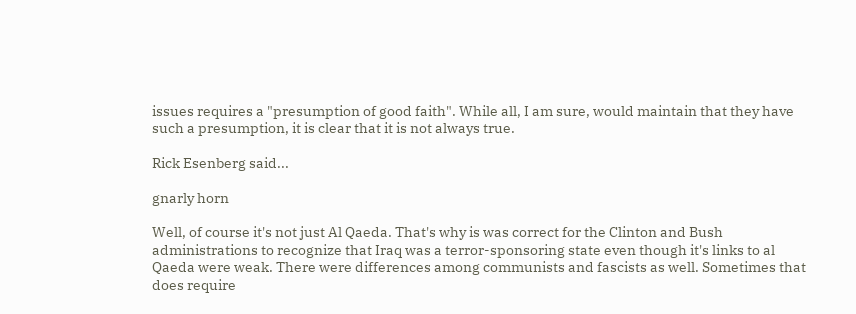issues requires a "presumption of good faith". While all, I am sure, would maintain that they have such a presumption, it is clear that it is not always true.

Rick Esenberg said...

gnarly horn

Well, of course it's not just Al Qaeda. That's why is was correct for the Clinton and Bush administrations to recognize that Iraq was a terror-sponsoring state even though it's links to al Qaeda were weak. There were differences among communists and fascists as well. Sometimes that does require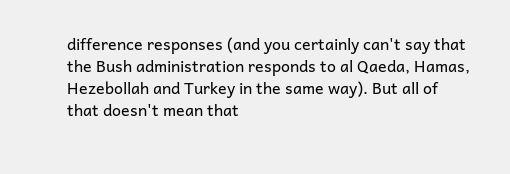difference responses (and you certainly can't say that the Bush administration responds to al Qaeda, Hamas, Hezebollah and Turkey in the same way). But all of that doesn't mean that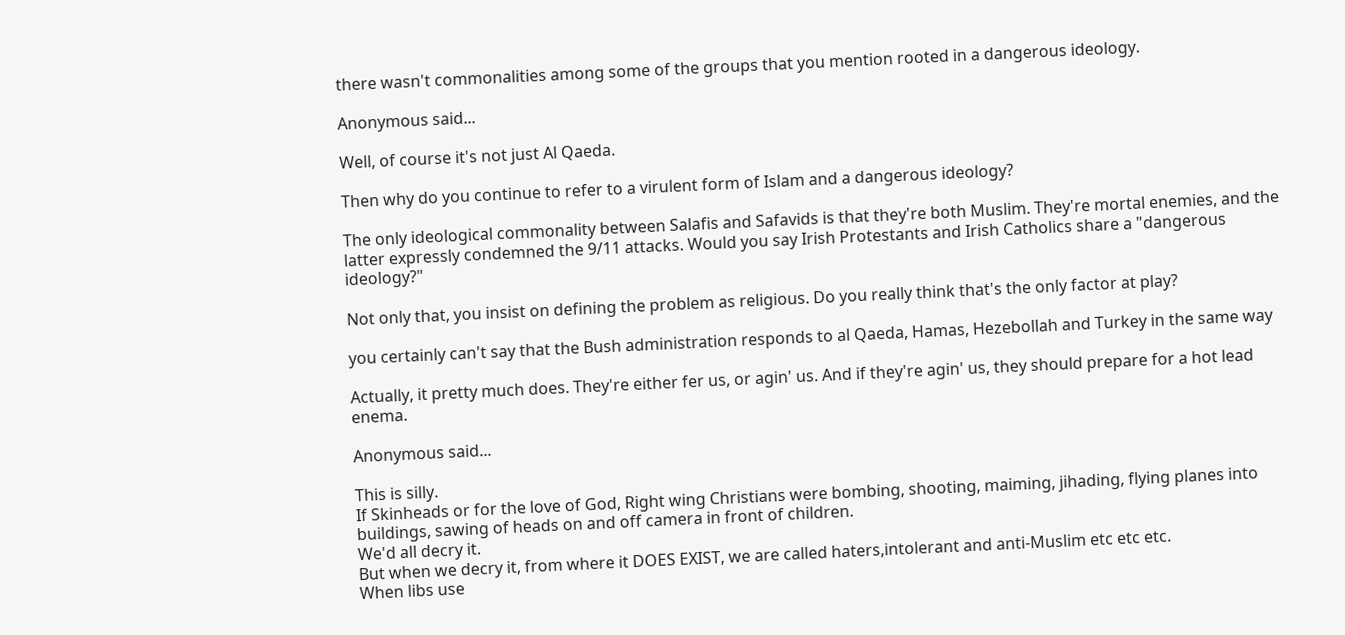there wasn't commonalities among some of the groups that you mention rooted in a dangerous ideology.

Anonymous said...

Well, of course it's not just Al Qaeda.

Then why do you continue to refer to a virulent form of Islam and a dangerous ideology?

The only ideological commonality between Salafis and Safavids is that they're both Muslim. They're mortal enemies, and the latter expressly condemned the 9/11 attacks. Would you say Irish Protestants and Irish Catholics share a "dangerous ideology?"

Not only that, you insist on defining the problem as religious. Do you really think that's the only factor at play?

you certainly can't say that the Bush administration responds to al Qaeda, Hamas, Hezebollah and Turkey in the same way

Actually, it pretty much does. They're either fer us, or agin' us. And if they're agin' us, they should prepare for a hot lead enema.

Anonymous said...

This is silly.
If Skinheads or for the love of God, Right wing Christians were bombing, shooting, maiming, jihading, flying planes into buildings, sawing of heads on and off camera in front of children.
We'd all decry it.
But when we decry it, from where it DOES EXIST, we are called haters,intolerant and anti-Muslim etc etc etc.
When libs use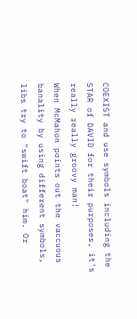COEXIST and use symbols including the STAR of DAVID for their purposes, it's really really groovy man!
When McMahon points out the vaccuous banality by using different symbols, libs try to "swift boat" him. Or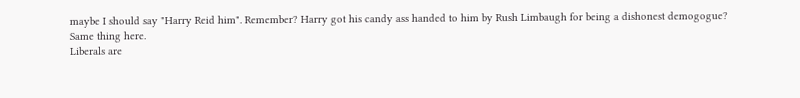maybe I should say "Harry Reid him". Remember? Harry got his candy ass handed to him by Rush Limbaugh for being a dishonest demogogue?
Same thing here.
Liberals are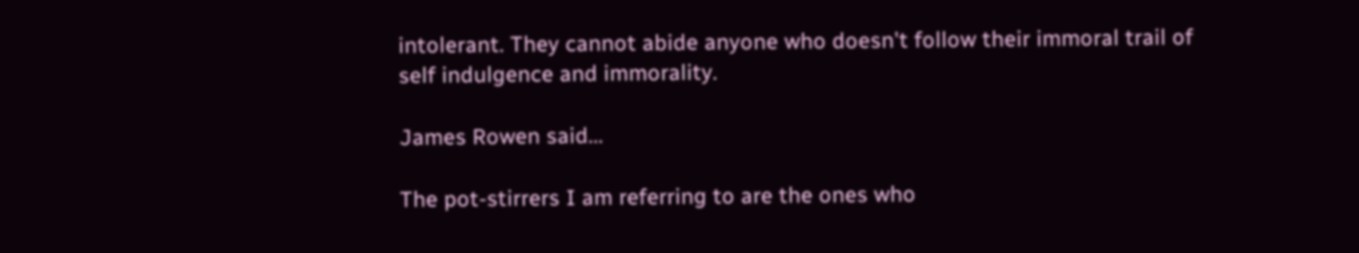intolerant. They cannot abide anyone who doesn't follow their immoral trail of self indulgence and immorality.

James Rowen said...

The pot-stirrers I am referring to are the ones who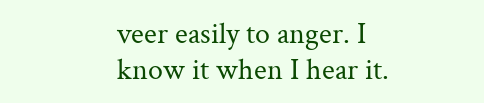veer easily to anger. I know it when I hear it.